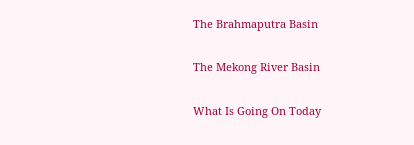The Brahmaputra Basin

The Mekong River Basin

What Is Going On Today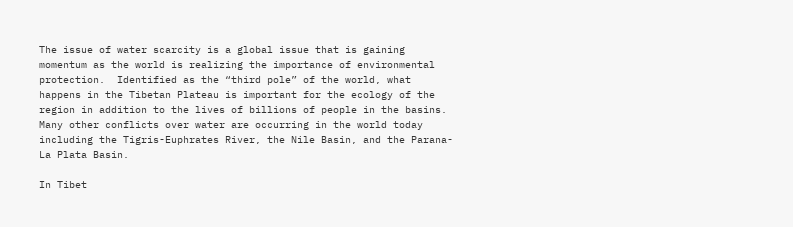The issue of water scarcity is a global issue that is gaining momentum as the world is realizing the importance of environmental protection.  Identified as the “third pole” of the world, what happens in the Tibetan Plateau is important for the ecology of the region in addition to the lives of billions of people in the basins.  Many other conflicts over water are occurring in the world today including the Tigris-Euphrates River, the Nile Basin, and the Parana-La Plata Basin.

In Tibet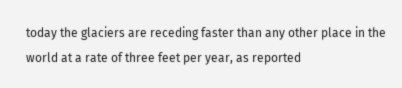today the glaciers are receding faster than any other place in the world at a rate of three feet per year, as reported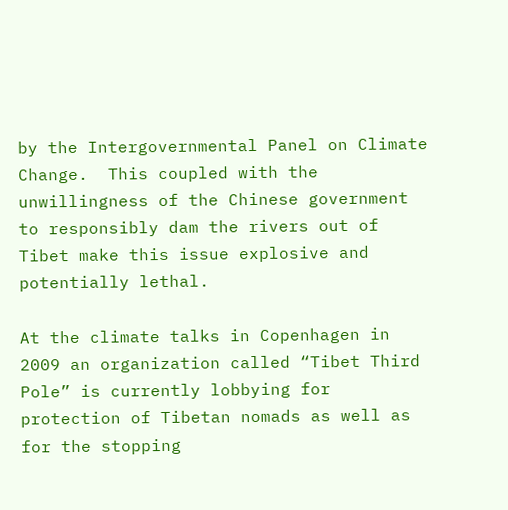by the Intergovernmental Panel on Climate Change.  This coupled with the unwillingness of the Chinese government to responsibly dam the rivers out of Tibet make this issue explosive and potentially lethal.

At the climate talks in Copenhagen in 2009 an organization called “Tibet Third Pole” is currently lobbying for protection of Tibetan nomads as well as for the stopping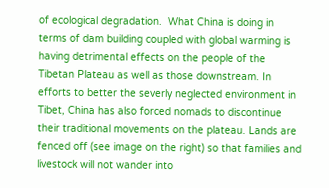of ecological degradation.  What China is doing in terms of dam building coupled with global warming is having detrimental effects on the people of the Tibetan Plateau as well as those downstream. In efforts to better the severly neglected environment in Tibet, China has also forced nomads to discontinue their traditional movements on the plateau. Lands are fenced off (see image on the right) so that families and livestock will not wander into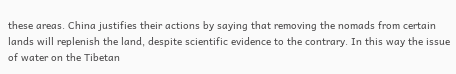these areas. China justifies their actions by saying that removing the nomads from certain lands will replenish the land, despite scientific evidence to the contrary. In this way the issue of water on the Tibetan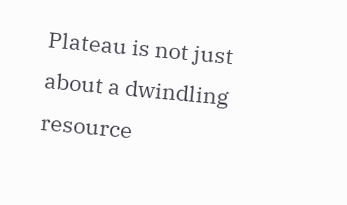Plateau is not just about a dwindling resource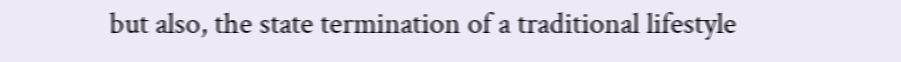but also, the state termination of a traditional lifestyle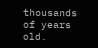thousands of years old.